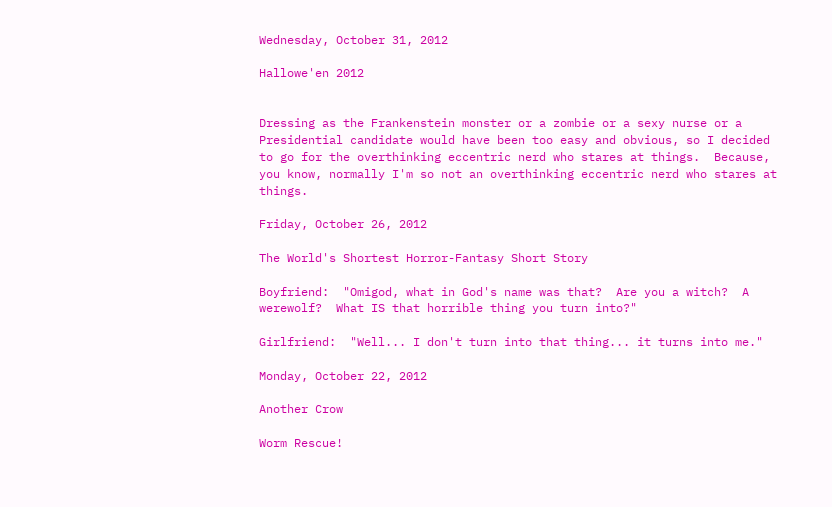Wednesday, October 31, 2012

Hallowe'en 2012


Dressing as the Frankenstein monster or a zombie or a sexy nurse or a Presidential candidate would have been too easy and obvious, so I decided to go for the overthinking eccentric nerd who stares at things.  Because, you know, normally I'm so not an overthinking eccentric nerd who stares at things.

Friday, October 26, 2012

The World's Shortest Horror-Fantasy Short Story

Boyfriend:  "Omigod, what in God's name was that?  Are you a witch?  A werewolf?  What IS that horrible thing you turn into?"

Girlfriend:  "Well... I don't turn into that thing... it turns into me."

Monday, October 22, 2012

Another Crow

Worm Rescue!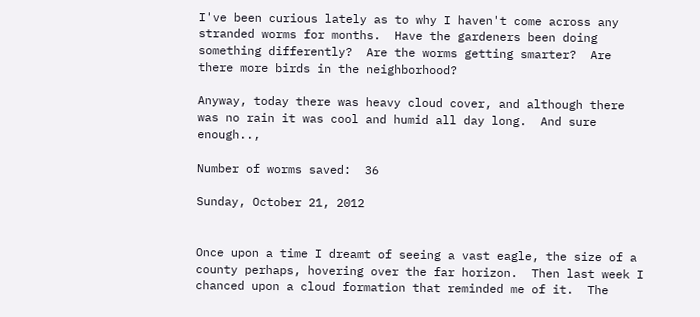I've been curious lately as to why I haven't come across any stranded worms for months.  Have the gardeners been doing something differently?  Are the worms getting smarter?  Are there more birds in the neighborhood?

Anyway, today there was heavy cloud cover, and although there was no rain it was cool and humid all day long.  And sure enough..,

Number of worms saved:  36

Sunday, October 21, 2012


Once upon a time I dreamt of seeing a vast eagle, the size of a county perhaps, hovering over the far horizon.  Then last week I chanced upon a cloud formation that reminded me of it.  The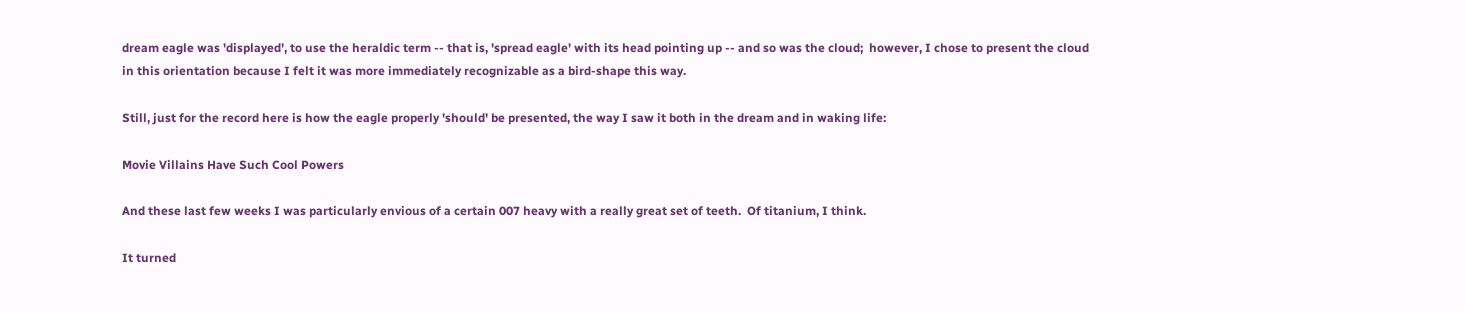dream eagle was 'displayed', to use the heraldic term -- that is, 'spread eagle' with its head pointing up -- and so was the cloud;  however, I chose to present the cloud in this orientation because I felt it was more immediately recognizable as a bird-shape this way.

Still, just for the record here is how the eagle properly 'should' be presented, the way I saw it both in the dream and in waking life:

Movie Villains Have Such Cool Powers

And these last few weeks I was particularly envious of a certain 007 heavy with a really great set of teeth.  Of titanium, I think.

It turned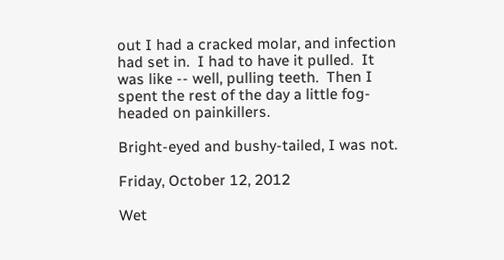out I had a cracked molar, and infection had set in.  I had to have it pulled.  It was like -- well, pulling teeth.  Then I spent the rest of the day a little fog-headed on painkillers.

Bright-eyed and bushy-tailed, I was not.

Friday, October 12, 2012

Wet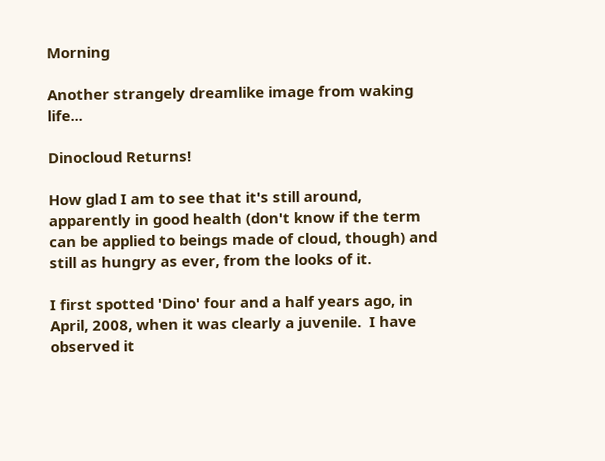Morning

Another strangely dreamlike image from waking life...

Dinocloud Returns!

How glad I am to see that it's still around, apparently in good health (don't know if the term can be applied to beings made of cloud, though) and still as hungry as ever, from the looks of it.

I first spotted 'Dino' four and a half years ago, in April, 2008, when it was clearly a juvenile.  I have observed it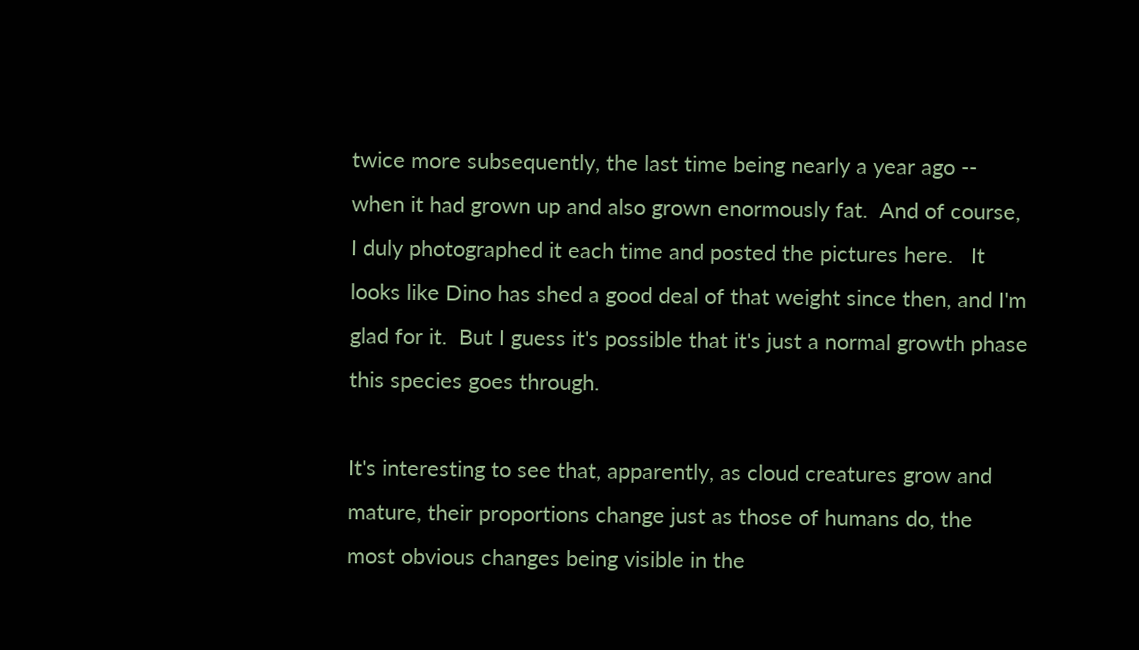twice more subsequently, the last time being nearly a year ago -- when it had grown up and also grown enormously fat.  And of course, I duly photographed it each time and posted the pictures here.   It looks like Dino has shed a good deal of that weight since then, and I'm glad for it.  But I guess it's possible that it's just a normal growth phase this species goes through.

It's interesting to see that, apparently, as cloud creatures grow and mature, their proportions change just as those of humans do, the most obvious changes being visible in the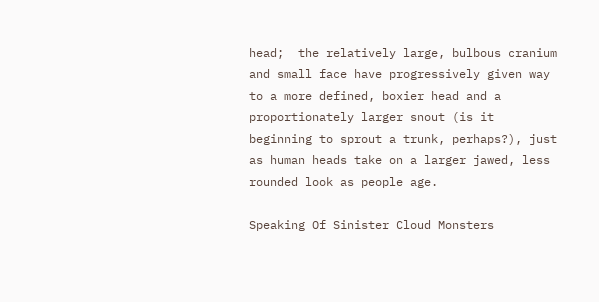head;  the relatively large, bulbous cranium and small face have progressively given way to a more defined, boxier head and a proportionately larger snout (is it beginning to sprout a trunk, perhaps?), just as human heads take on a larger jawed, less rounded look as people age.

Speaking Of Sinister Cloud Monsters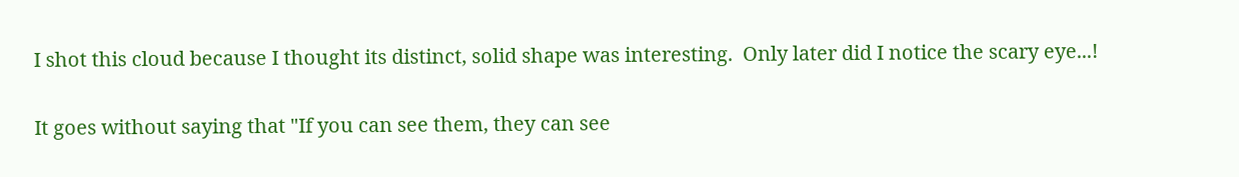I shot this cloud because I thought its distinct, solid shape was interesting.  Only later did I notice the scary eye...!

It goes without saying that "If you can see them, they can see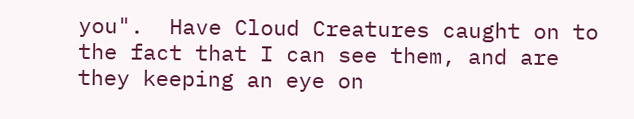you".  Have Cloud Creatures caught on to the fact that I can see them, and are they keeping an eye on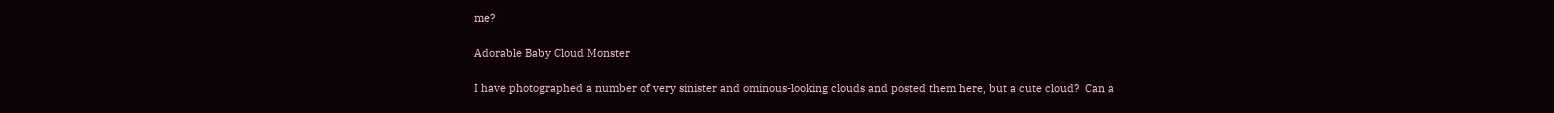me?

Adorable Baby Cloud Monster

I have photographed a number of very sinister and ominous-looking clouds and posted them here, but a cute cloud?  Can a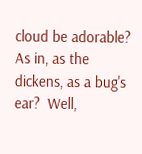cloud be adorable?  As in, as the dickens, as a bug's ear?  Well,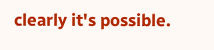clearly it's possible.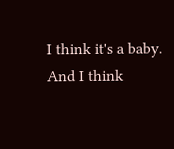I think it's a baby.  And I think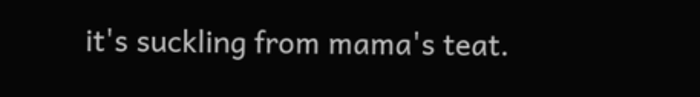it's suckling from mama's teat.